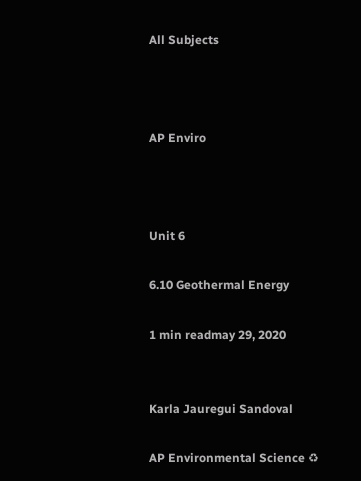All Subjects



AP Enviro



Unit 6

6.10 Geothermal Energy

1 min readmay 29, 2020


Karla Jauregui Sandoval

AP Environmental Science ♻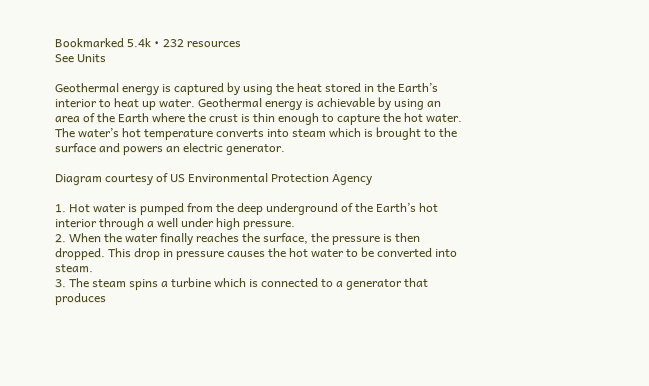Bookmarked 5.4k • 232 resources
See Units

Geothermal energy is captured by using the heat stored in the Earth’s interior to heat up water. Geothermal energy is achievable by using an area of the Earth where the crust is thin enough to capture the hot water. The water’s hot temperature converts into steam which is brought to the surface and powers an electric generator.

Diagram courtesy of US Environmental Protection Agency

1. Hot water is pumped from the deep underground of the Earth’s hot interior through a well under high pressure.
2. When the water finally reaches the surface, the pressure is then dropped. This drop in pressure causes the hot water to be converted into steam.
3. The steam spins a turbine which is connected to a generator that produces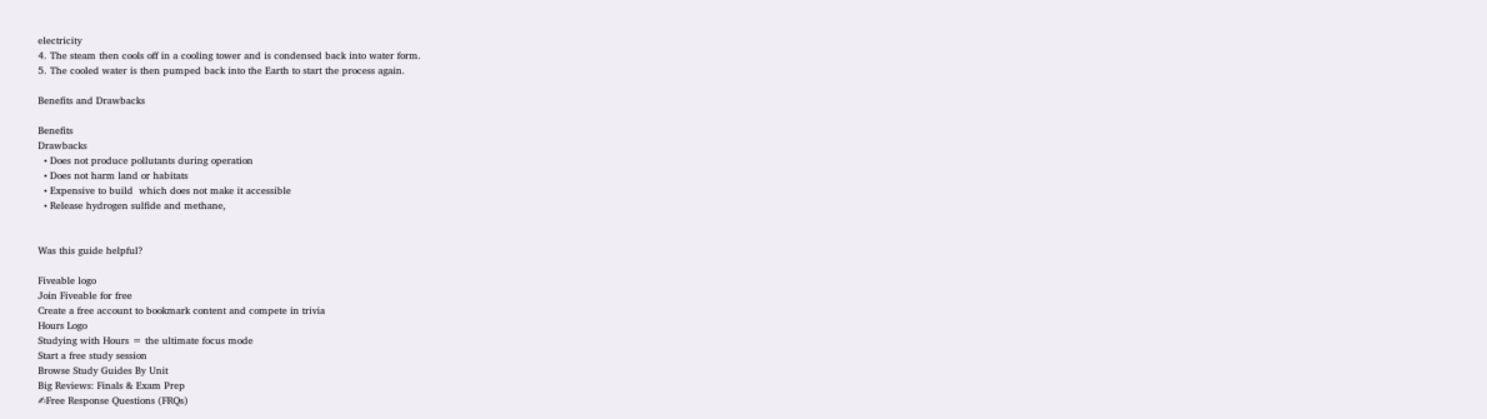electricity
4. The steam then cools off in a cooling tower and is condensed back into water form.
5. The cooled water is then pumped back into the Earth to start the process again.

Benefits and Drawbacks

Benefits
Drawbacks
  • Does not produce pollutants during operation
  • Does not harm land or habitats
  • Expensive to build  which does not make it accessible
  • Release hydrogen sulfide and methane,


Was this guide helpful?

Fiveable logo
Join Fiveable for free
Create a free account to bookmark content and compete in trivia
Hours Logo
Studying with Hours = the ultimate focus mode
Start a free study session
Browse Study Guides By Unit
Big Reviews: Finals & Exam Prep
✍Free Response Questions (FRQs)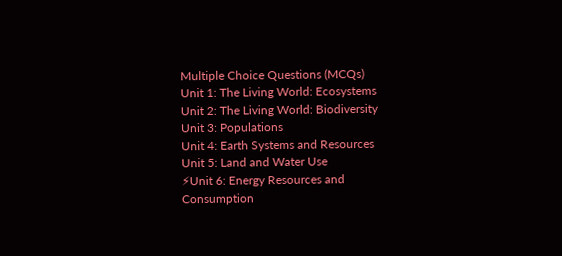Multiple Choice Questions (MCQs)
Unit 1: The Living World: Ecosystems
Unit 2: The Living World: Biodiversity
Unit 3: Populations
Unit 4: Earth Systems and Resources
Unit 5: Land and Water Use
⚡Unit 6: Energy Resources and Consumption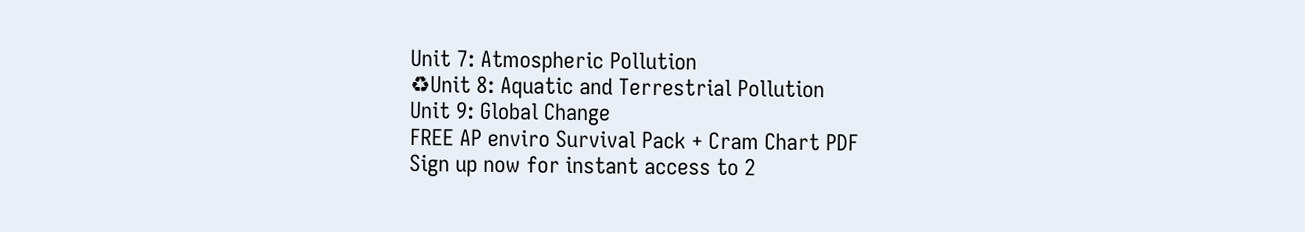Unit 7: Atmospheric Pollution
♻Unit 8: Aquatic and Terrestrial Pollution
Unit 9: Global Change
FREE AP enviro Survival Pack + Cram Chart PDF
Sign up now for instant access to 2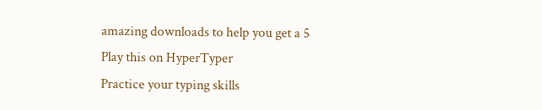amazing downloads to help you get a 5
Play this on HyperTyper
Practice your typing skills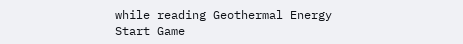while reading Geothermal Energy
Start Game